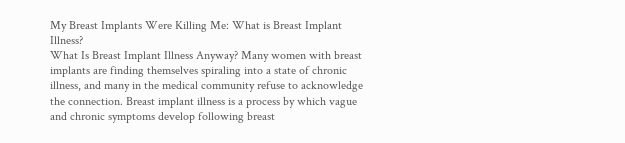My Breast Implants Were Killing Me: What is Breast Implant Illness?
What Is Breast Implant Illness Anyway? Many women with breast implants are finding themselves spiraling into a state of chronic illness, and many in the medical community refuse to acknowledge the connection. Breast implant illness is a process by which vague and chronic symptoms develop following breast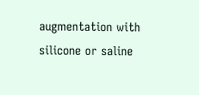augmentation with silicone or saline